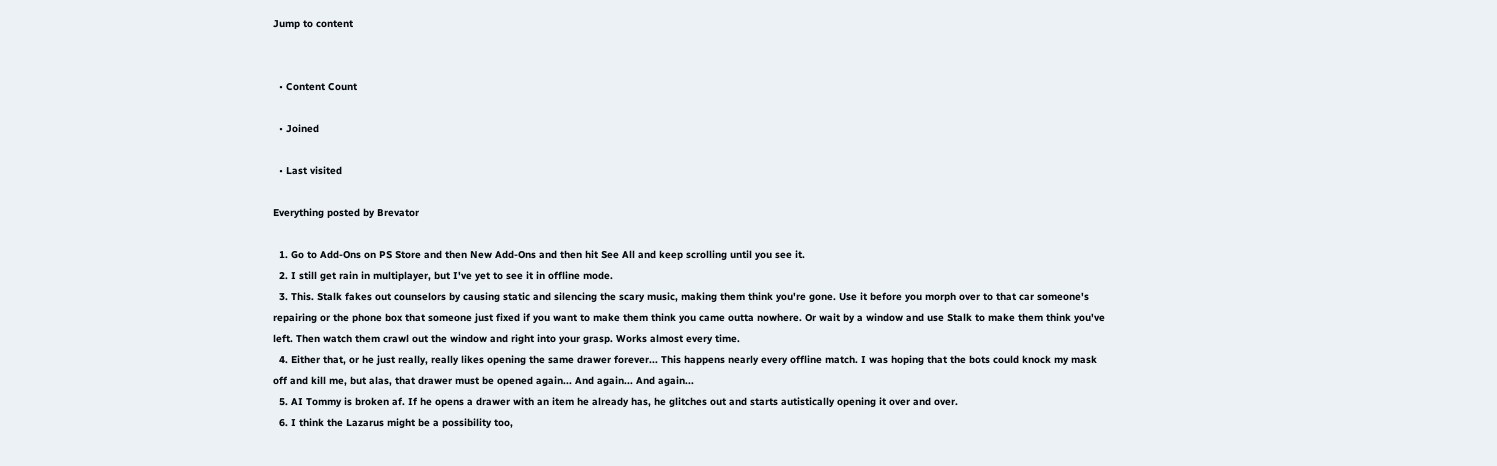Jump to content


  • Content Count

  • Joined

  • Last visited

Everything posted by Brevator

  1. Go to Add-Ons on PS Store and then New Add-Ons and then hit See All and keep scrolling until you see it.
  2. I still get rain in multiplayer, but I've yet to see it in offline mode.
  3. This. Stalk fakes out counselors by causing static and silencing the scary music, making them think you're gone. Use it before you morph over to that car someone's repairing or the phone box that someone just fixed if you want to make them think you came outta nowhere. Or wait by a window and use Stalk to make them think you've left. Then watch them crawl out the window and right into your grasp. Works almost every time.
  4. Either that, or he just really, really likes opening the same drawer forever... This happens nearly every offline match. I was hoping that the bots could knock my mask off and kill me, but alas, that drawer must be opened again... And again... And again...
  5. AI Tommy is broken af. If he opens a drawer with an item he already has, he glitches out and starts autistically opening it over and over.
  6. I think the Lazarus might be a possibility too,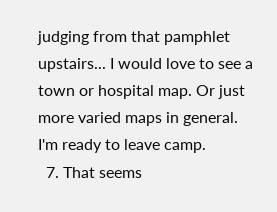judging from that pamphlet upstairs... I would love to see a town or hospital map. Or just more varied maps in general. I'm ready to leave camp.
  7. That seems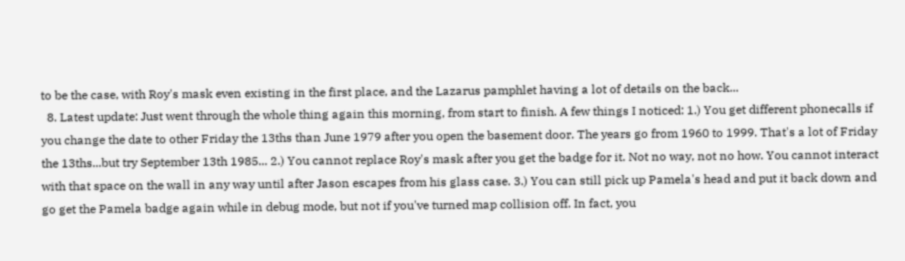to be the case, with Roy's mask even existing in the first place, and the Lazarus pamphlet having a lot of details on the back...
  8. Latest update: Just went through the whole thing again this morning, from start to finish. A few things I noticed: 1.) You get different phonecalls if you change the date to other Friday the 13ths than June 1979 after you open the basement door. The years go from 1960 to 1999. That's a lot of Friday the 13ths...but try September 13th 1985... 2.) You cannot replace Roy's mask after you get the badge for it. Not no way, not no how. You cannot interact with that space on the wall in any way until after Jason escapes from his glass case. 3.) You can still pick up Pamela's head and put it back down and go get the Pamela badge again while in debug mode, but not if you've turned map collision off. In fact, you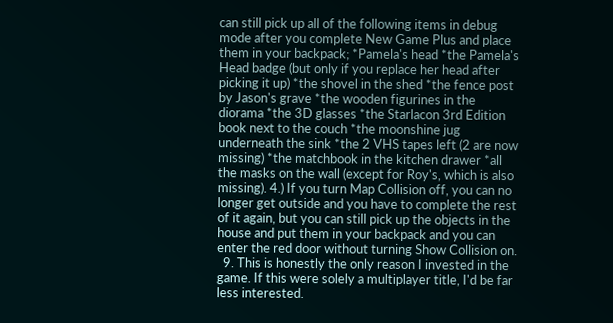can still pick up all of the following items in debug mode after you complete New Game Plus and place them in your backpack; *Pamela's head *the Pamela's Head badge (but only if you replace her head after picking it up) *the shovel in the shed *the fence post by Jason's grave *the wooden figurines in the diorama *the 3D glasses *the Starlacon 3rd Edition book next to the couch *the moonshine jug underneath the sink *the 2 VHS tapes left (2 are now missing) *the matchbook in the kitchen drawer *all the masks on the wall (except for Roy's, which is also missing). 4.) If you turn Map Collision off, you can no longer get outside and you have to complete the rest of it again, but you can still pick up the objects in the house and put them in your backpack and you can enter the red door without turning Show Collision on.
  9. This is honestly the only reason I invested in the game. If this were solely a multiplayer title, I'd be far less interested.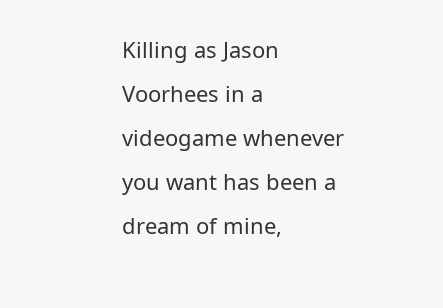Killing as Jason Voorhees in a videogame whenever you want has been a dream of mine,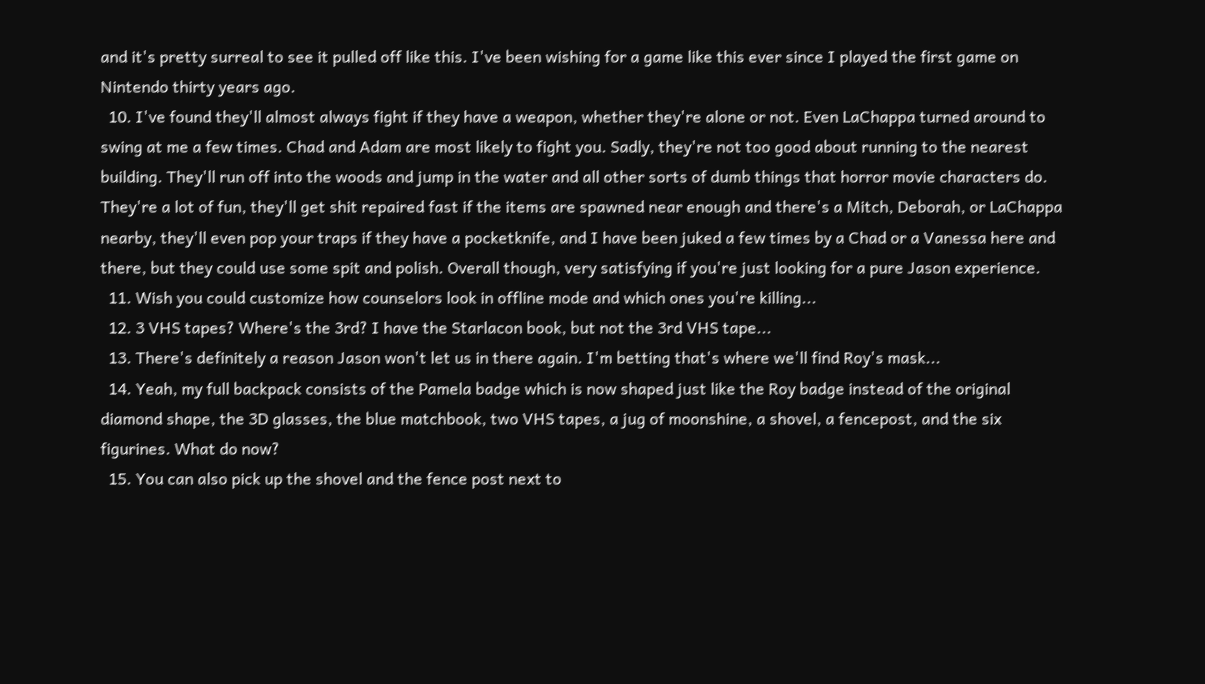and it's pretty surreal to see it pulled off like this. I've been wishing for a game like this ever since I played the first game on Nintendo thirty years ago.
  10. I've found they'll almost always fight if they have a weapon, whether they're alone or not. Even LaChappa turned around to swing at me a few times. Chad and Adam are most likely to fight you. Sadly, they're not too good about running to the nearest building. They'll run off into the woods and jump in the water and all other sorts of dumb things that horror movie characters do. They're a lot of fun, they'll get shit repaired fast if the items are spawned near enough and there's a Mitch, Deborah, or LaChappa nearby, they'll even pop your traps if they have a pocketknife, and I have been juked a few times by a Chad or a Vanessa here and there, but they could use some spit and polish. Overall though, very satisfying if you're just looking for a pure Jason experience.
  11. Wish you could customize how counselors look in offline mode and which ones you're killing...
  12. 3 VHS tapes? Where's the 3rd? I have the Starlacon book, but not the 3rd VHS tape...
  13. There's definitely a reason Jason won't let us in there again. I'm betting that's where we'll find Roy's mask...
  14. Yeah, my full backpack consists of the Pamela badge which is now shaped just like the Roy badge instead of the original diamond shape, the 3D glasses, the blue matchbook, two VHS tapes, a jug of moonshine, a shovel, a fencepost, and the six figurines. What do now?
  15. You can also pick up the shovel and the fence post next to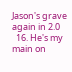Jason's grave again in 2.0
  16. He's my main on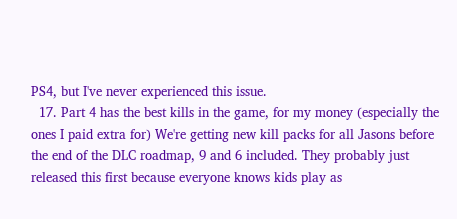PS4, but I've never experienced this issue.
  17. Part 4 has the best kills in the game, for my money (especially the ones I paid extra for) We're getting new kill packs for all Jasons before the end of the DLC roadmap, 9 and 6 included. They probably just released this first because everyone knows kids play as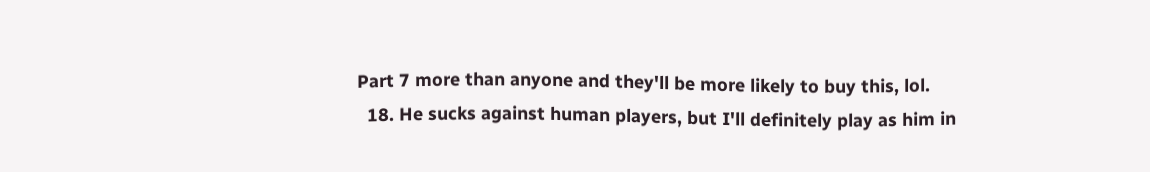Part 7 more than anyone and they'll be more likely to buy this, lol.
  18. He sucks against human players, but I'll definitely play as him in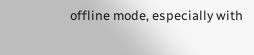offline mode, especially with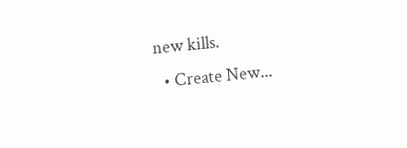new kills.
  • Create New...